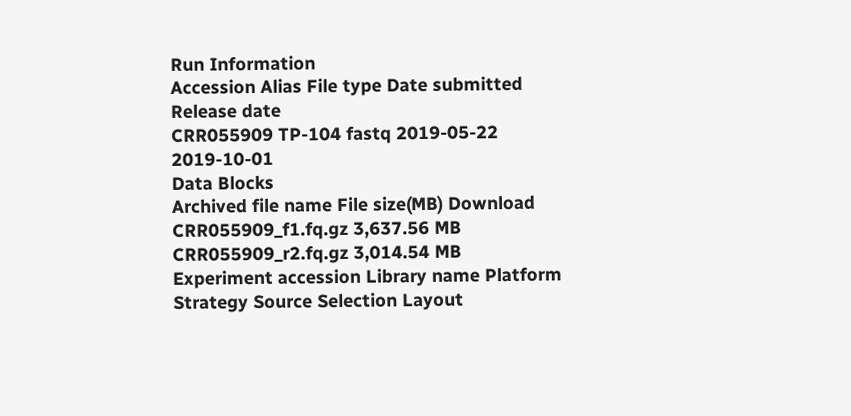Run Information
Accession Alias File type Date submitted Release date
CRR055909 TP-104 fastq 2019-05-22 2019-10-01
Data Blocks
Archived file name File size(MB) Download
CRR055909_f1.fq.gz 3,637.56 MB
CRR055909_r2.fq.gz 3,014.54 MB
Experiment accession Library name Platform Strategy Source Selection Layout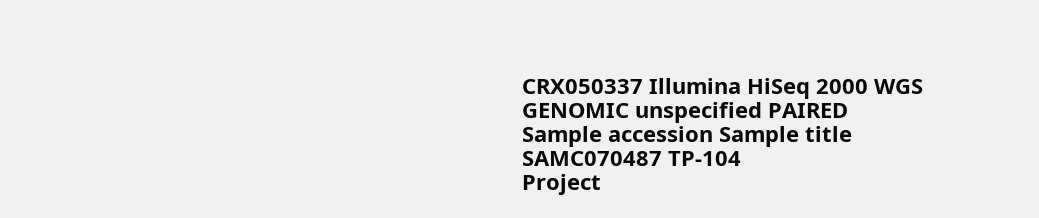CRX050337 Illumina HiSeq 2000 WGS GENOMIC unspecified PAIRED
Sample accession Sample title
SAMC070487 TP-104
Project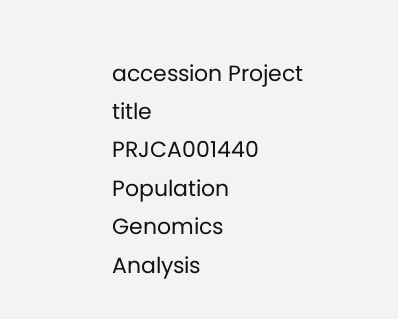accession Project title
PRJCA001440 Population Genomics Analysis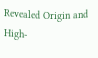Revealed Origin and High-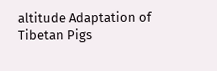altitude Adaptation of Tibetan Pigs